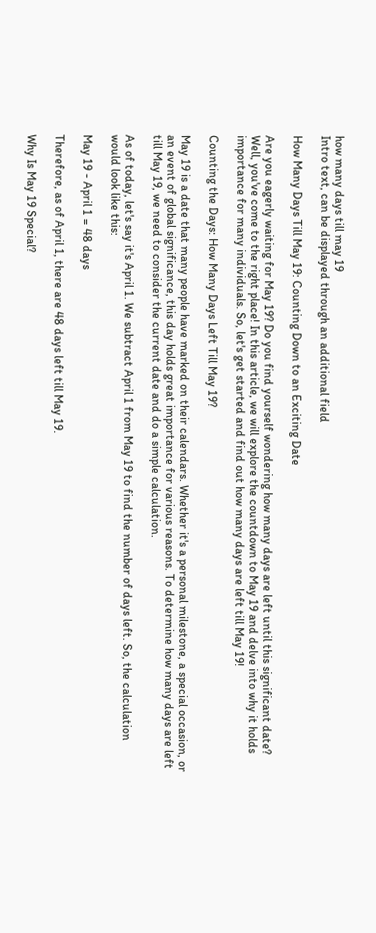how many days till may 19
Intro text, can be displayed through an additional field

How Many Days Till May 19: Counting Down to an Exciting Date

Are you eagerly waiting for May 19? Do you find yourself wondering how many days are left until this significant date? Well, you've come to the right place! In this article, we will explore the countdown to May 19 and delve into why it holds importance for many individuals. So, let's get started and find out how many days are left till May 19!

Counting the Days: How Many Days Left Till May 19?

May 19 is a date that many people have marked on their calendars. Whether it's a personal milestone, a special occasion, or an event of global significance, this day holds great importance for various reasons. To determine how many days are left till May 19, we need to consider the current date and do a simple calculation.

As of today, let's say it's April 1. We subtract April 1 from May 19 to find the number of days left. So, the calculation would look like this:

May 19 - April 1 = 48 days

Therefore, as of April 1, there are 48 days left till May 19.

Why Is May 19 Special?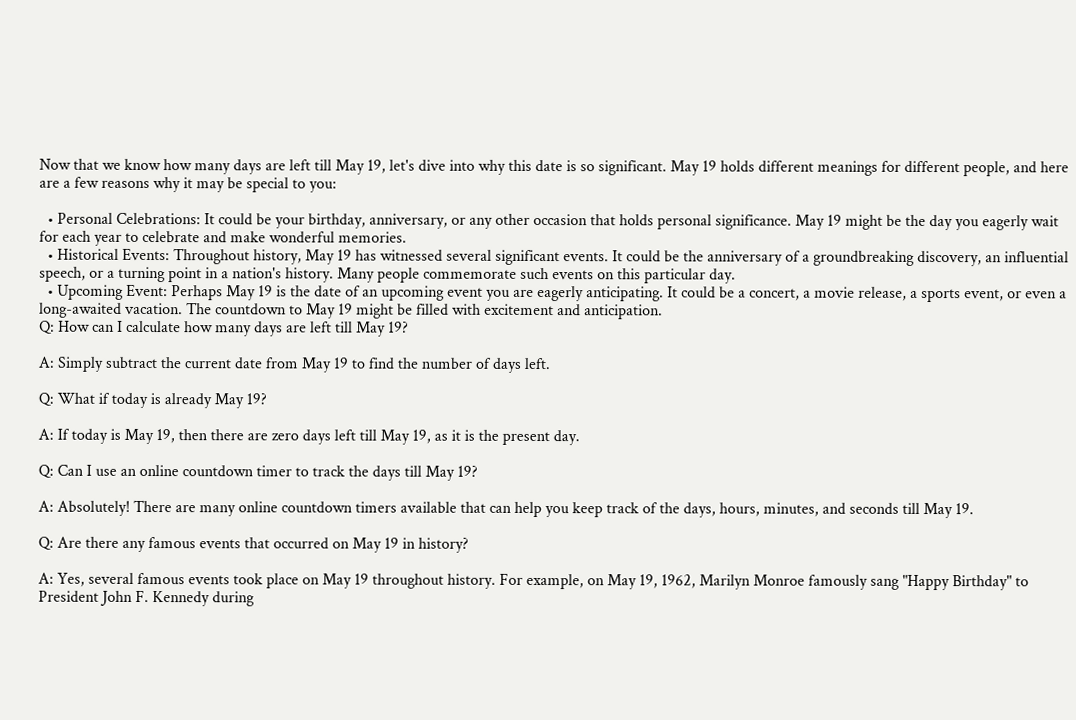Now that we know how many days are left till May 19, let's dive into why this date is so significant. May 19 holds different meanings for different people, and here are a few reasons why it may be special to you:

  • Personal Celebrations: It could be your birthday, anniversary, or any other occasion that holds personal significance. May 19 might be the day you eagerly wait for each year to celebrate and make wonderful memories.
  • Historical Events: Throughout history, May 19 has witnessed several significant events. It could be the anniversary of a groundbreaking discovery, an influential speech, or a turning point in a nation's history. Many people commemorate such events on this particular day.
  • Upcoming Event: Perhaps May 19 is the date of an upcoming event you are eagerly anticipating. It could be a concert, a movie release, a sports event, or even a long-awaited vacation. The countdown to May 19 might be filled with excitement and anticipation.
Q: How can I calculate how many days are left till May 19?

A: Simply subtract the current date from May 19 to find the number of days left.

Q: What if today is already May 19?

A: If today is May 19, then there are zero days left till May 19, as it is the present day.

Q: Can I use an online countdown timer to track the days till May 19?

A: Absolutely! There are many online countdown timers available that can help you keep track of the days, hours, minutes, and seconds till May 19.

Q: Are there any famous events that occurred on May 19 in history?

A: Yes, several famous events took place on May 19 throughout history. For example, on May 19, 1962, Marilyn Monroe famously sang "Happy Birthday" to President John F. Kennedy during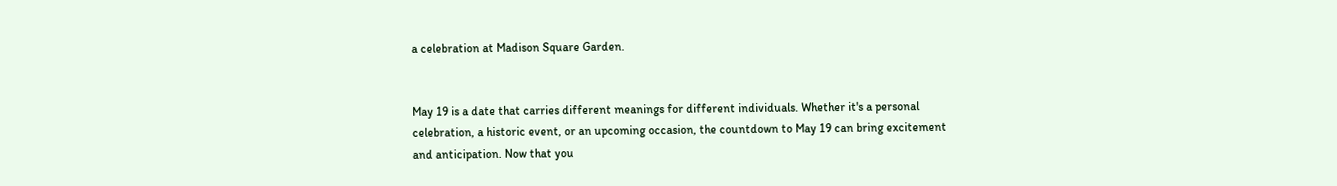a celebration at Madison Square Garden.


May 19 is a date that carries different meanings for different individuals. Whether it's a personal celebration, a historic event, or an upcoming occasion, the countdown to May 19 can bring excitement and anticipation. Now that you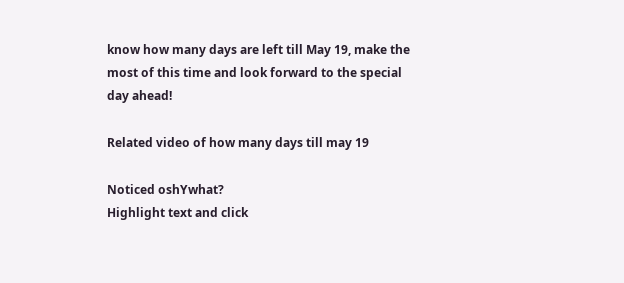know how many days are left till May 19, make the most of this time and look forward to the special day ahead!

Related video of how many days till may 19

Noticed oshYwhat?
Highlight text and click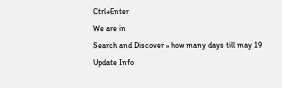Ctrl+Enter
We are in
Search and Discover » how many days till may 19
Update Info